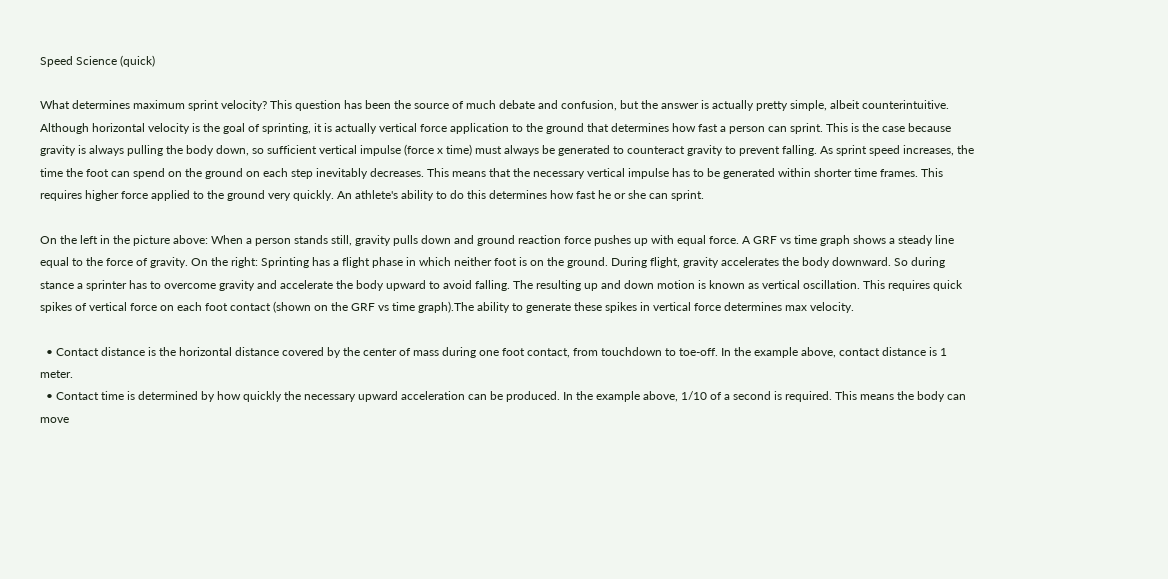Speed Science (quick)

What determines maximum sprint velocity? This question has been the source of much debate and confusion, but the answer is actually pretty simple, albeit counterintuitive. Although horizontal velocity is the goal of sprinting, it is actually vertical force application to the ground that determines how fast a person can sprint. This is the case because gravity is always pulling the body down, so sufficient vertical impulse (force x time) must always be generated to counteract gravity to prevent falling. As sprint speed increases, the time the foot can spend on the ground on each step inevitably decreases. This means that the necessary vertical impulse has to be generated within shorter time frames. This requires higher force applied to the ground very quickly. An athlete's ability to do this determines how fast he or she can sprint.

On the left in the picture above: When a person stands still, gravity pulls down and ground reaction force pushes up with equal force. A GRF vs time graph shows a steady line equal to the force of gravity. On the right: Sprinting has a flight phase in which neither foot is on the ground. During flight, gravity accelerates the body downward. So during stance a sprinter has to overcome gravity and accelerate the body upward to avoid falling. The resulting up and down motion is known as vertical oscillation. This requires quick spikes of vertical force on each foot contact (shown on the GRF vs time graph).The ability to generate these spikes in vertical force determines max velocity.

  • Contact distance is the horizontal distance covered by the center of mass during one foot contact, from touchdown to toe-off. In the example above, contact distance is 1 meter.
  • Contact time is determined by how quickly the necessary upward acceleration can be produced. In the example above, 1/10 of a second is required. This means the body can move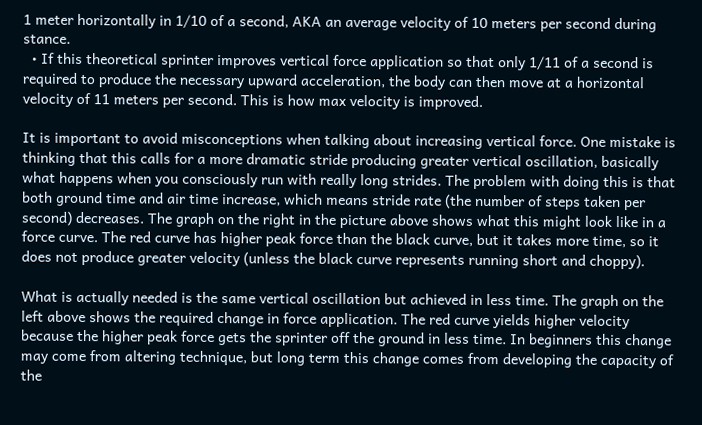1 meter horizontally in 1/10 of a second, AKA an average velocity of 10 meters per second during stance.
  • If this theoretical sprinter improves vertical force application so that only 1/11 of a second is required to produce the necessary upward acceleration, the body can then move at a horizontal velocity of 11 meters per second. This is how max velocity is improved.

It is important to avoid misconceptions when talking about increasing vertical force. One mistake is thinking that this calls for a more dramatic stride producing greater vertical oscillation, basically what happens when you consciously run with really long strides. The problem with doing this is that both ground time and air time increase, which means stride rate (the number of steps taken per second) decreases. The graph on the right in the picture above shows what this might look like in a force curve. The red curve has higher peak force than the black curve, but it takes more time, so it does not produce greater velocity (unless the black curve represents running short and choppy).

What is actually needed is the same vertical oscillation but achieved in less time. The graph on the left above shows the required change in force application. The red curve yields higher velocity because the higher peak force gets the sprinter off the ground in less time. In beginners this change may come from altering technique, but long term this change comes from developing the capacity of the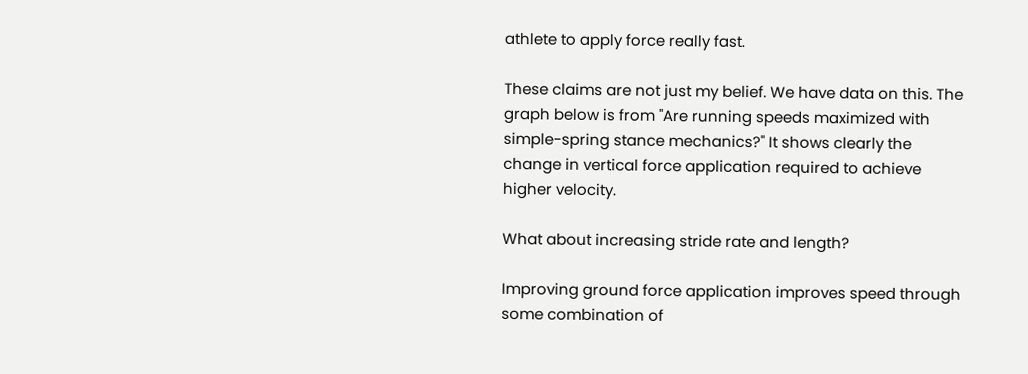athlete to apply force really fast.

These claims are not just my belief. We have data on this. The graph below is from "Are running speeds maximized with simple-spring stance mechanics?" It shows clearly the change in vertical force application required to achieve higher velocity.

What about increasing stride rate and length?

Improving ground force application improves speed through some combination of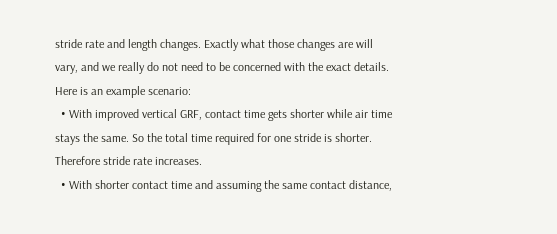stride rate and length changes. Exactly what those changes are will vary, and we really do not need to be concerned with the exact details. Here is an example scenario:
  • With improved vertical GRF, contact time gets shorter while air time stays the same. So the total time required for one stride is shorter. Therefore stride rate increases.
  • With shorter contact time and assuming the same contact distance,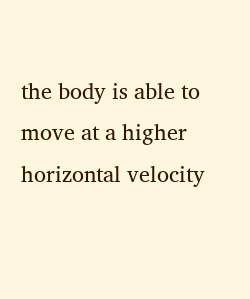the body is able to move at a higher horizontal velocity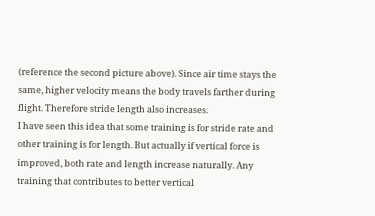(reference the second picture above). Since air time stays the same, higher velocity means the body travels farther during flight. Therefore stride length also increases.
I have seen this idea that some training is for stride rate and other training is for length. But actually if vertical force is improved, both rate and length increase naturally. Any training that contributes to better vertical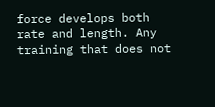force develops both rate and length. Any training that does not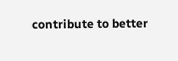contribute to better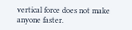vertical force does not make anyone faster.